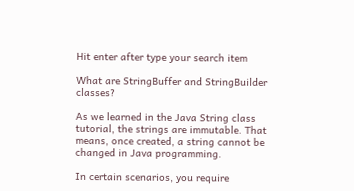Hit enter after type your search item

What are StringBuffer and StringBuilder classes?

As we learned in the Java String class tutorial, the strings are immutable. That means, once created, a string cannot be changed in Java programming.

In certain scenarios, you require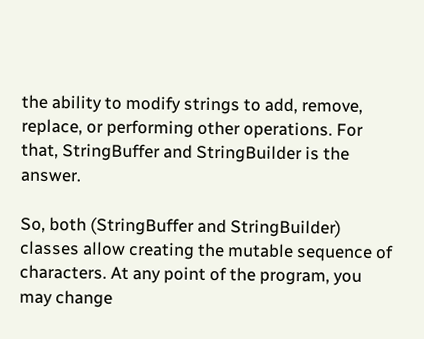the ability to modify strings to add, remove, replace, or performing other operations. For that, StringBuffer and StringBuilder is the answer.

So, both (StringBuffer and StringBuilder) classes allow creating the mutable sequence of characters. At any point of the program, you may change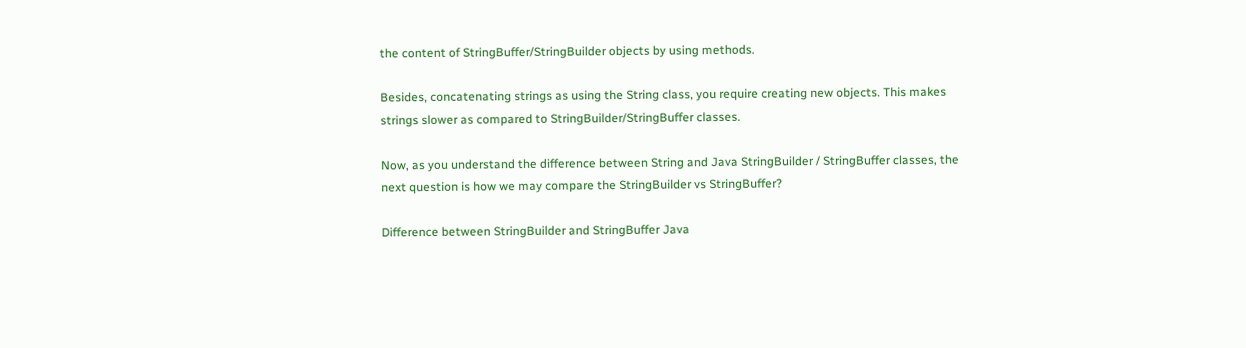the content of StringBuffer/StringBuilder objects by using methods.

Besides, concatenating strings as using the String class, you require creating new objects. This makes strings slower as compared to StringBuilder/StringBuffer classes.

Now, as you understand the difference between String and Java StringBuilder / StringBuffer classes, the next question is how we may compare the StringBuilder vs StringBuffer?

Difference between StringBuilder and StringBuffer Java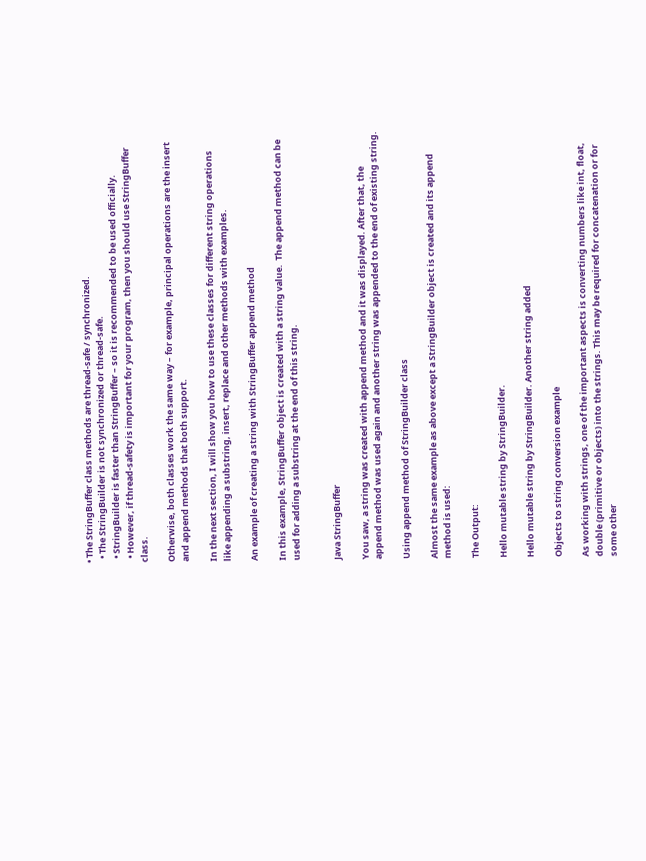• The StringBuffer class methods are thread-safe / synchronized.
  • The StringBuilder is not synchronized or thread-safe.
  • StringBuilder is faster than StringBuffer – so it is recommended to be used officially.
  • However, if thread-safety is important for your program, then you should use StringBuffer class.

Otherwise, both classes work the same way – for example, principal operations are the insert and append methods that both support.

In the next section, I will show you how to use these classes for different string operations like appending a substring, insert, replace and other methods with examples.

An example of creating a string with StringBuffer append method

In this example, StringBuffer object is created with a string value.  The append method can be used for adding a substring at the end of this string.


Java StringBuffer

You saw, a string was created with append method and it was displayed. After that, the append method was used again and another string was appended to the end of existing string.

Using append method of StringBuilder class

Almost the same example as above except a StringBuilder object is created and its append method is used:

The Output:

Hello mutable string by StringBuilder.

Hello mutable string by StringBuilder. Another string added

Objects to string conversion example

As working with strings, one of the important aspects is converting numbers like int, float, double (primitive or objects) into the strings. This may be required for concatenation or for some other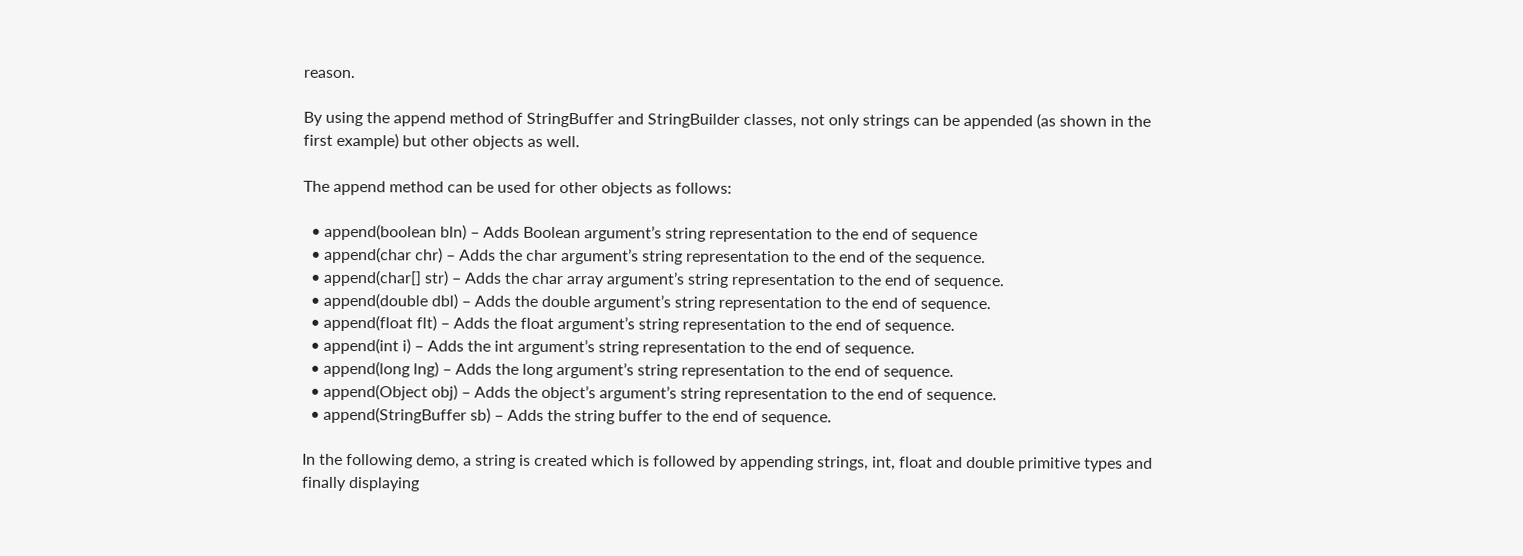reason.

By using the append method of StringBuffer and StringBuilder classes, not only strings can be appended (as shown in the first example) but other objects as well.

The append method can be used for other objects as follows:

  • append(boolean bln) – Adds Boolean argument’s string representation to the end of sequence
  • append(char chr) – Adds the char argument’s string representation to the end of the sequence.
  • append(char[] str) – Adds the char array argument’s string representation to the end of sequence.
  • append(double dbl) – Adds the double argument’s string representation to the end of sequence.
  • append(float flt) – Adds the float argument’s string representation to the end of sequence.
  • append(int i) – Adds the int argument’s string representation to the end of sequence.
  • append(long lng) – Adds the long argument’s string representation to the end of sequence.
  • append(Object obj) – Adds the object’s argument’s string representation to the end of sequence.
  • append(StringBuffer sb) – Adds the string buffer to the end of sequence.

In the following demo, a string is created which is followed by appending strings, int, float and double primitive types and finally displaying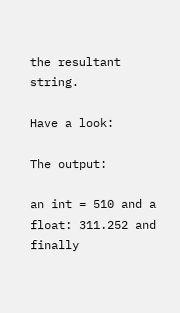the resultant string.

Have a look:

The output:

an int = 510 and a float: 311.252 and finally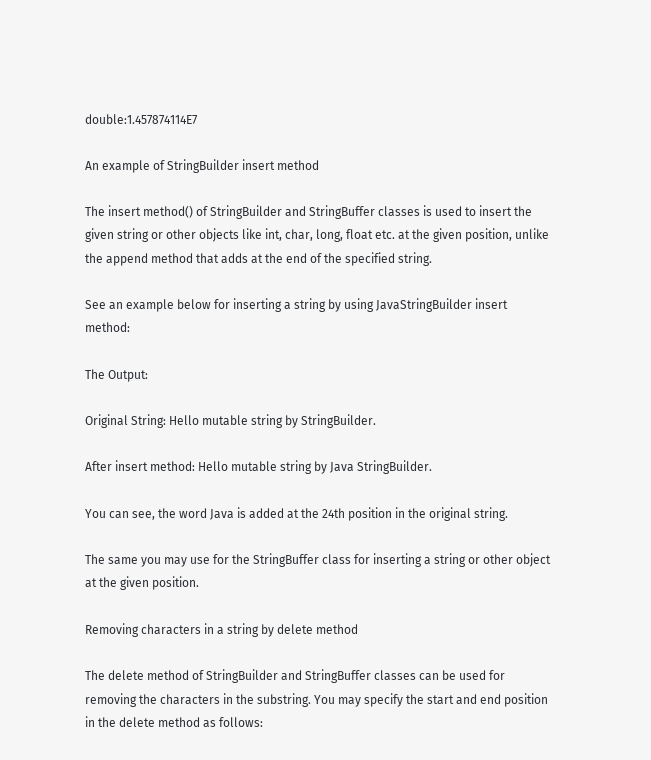double:1.457874114E7

An example of StringBuilder insert method

The insert method() of StringBuilder and StringBuffer classes is used to insert the given string or other objects like int, char, long, float etc. at the given position, unlike the append method that adds at the end of the specified string.

See an example below for inserting a string by using JavaStringBuilder insert method:

The Output:

Original String: Hello mutable string by StringBuilder.

After insert method: Hello mutable string by Java StringBuilder.

You can see, the word Java is added at the 24th position in the original string.

The same you may use for the StringBuffer class for inserting a string or other object at the given position.

Removing characters in a string by delete method

The delete method of StringBuilder and StringBuffer classes can be used for removing the characters in the substring. You may specify the start and end position in the delete method as follows: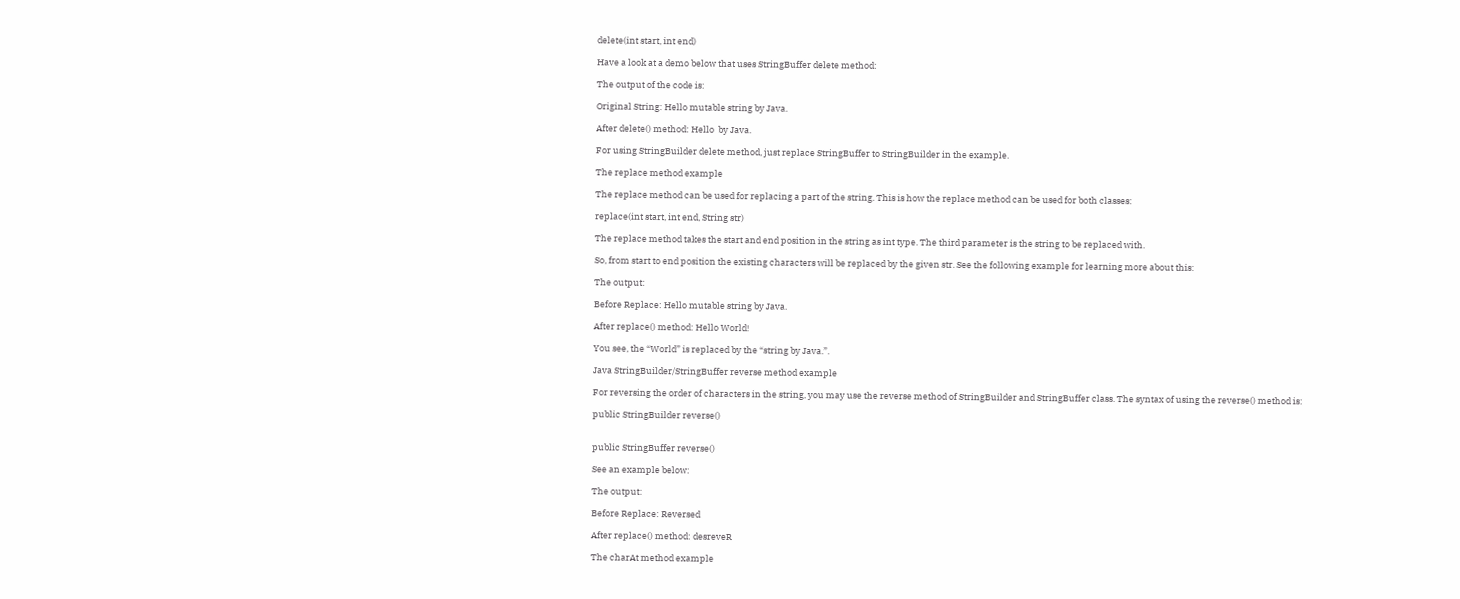delete(int start, int end)

Have a look at a demo below that uses StringBuffer delete method:

The output of the code is:

Original String: Hello mutable string by Java.

After delete() method: Hello  by Java.

For using StringBuilder delete method, just replace StringBuffer to StringBuilder in the example.

The replace method example

The replace method can be used for replacing a part of the string. This is how the replace method can be used for both classes:

replace(int start, int end, String str)

The replace method takes the start and end position in the string as int type. The third parameter is the string to be replaced with.

So, from start to end position the existing characters will be replaced by the given str. See the following example for learning more about this:

The output:

Before Replace: Hello mutable string by Java.

After replace() method: Hello World!

You see, the “World” is replaced by the “string by Java.”.

Java StringBuilder/StringBuffer reverse method example

For reversing the order of characters in the string, you may use the reverse method of StringBuilder and StringBuffer class. The syntax of using the reverse() method is:

public StringBuilder reverse()


public StringBuffer reverse()

See an example below:

The output:

Before Replace: Reversed

After replace() method: desreveR

The charAt method example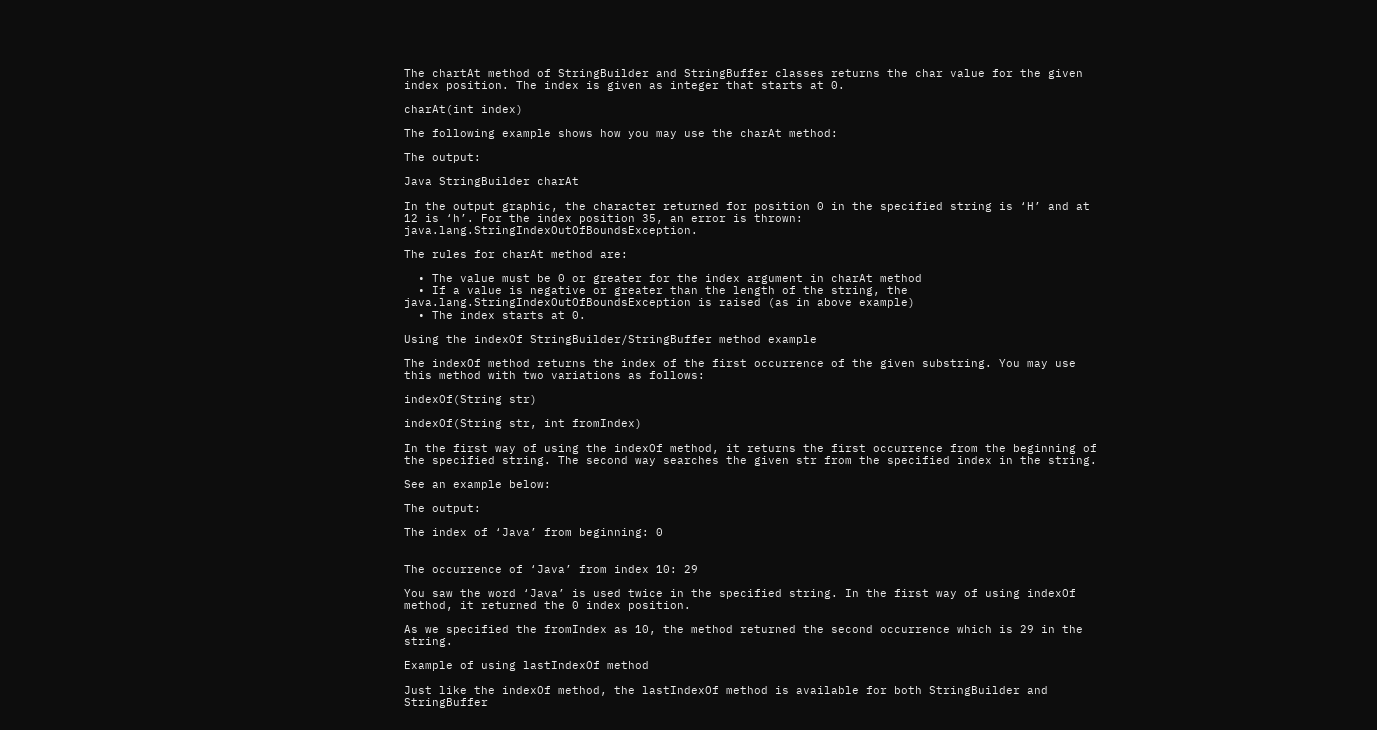The chartAt method of StringBuilder and StringBuffer classes returns the char value for the given index position. The index is given as integer that starts at 0.

charAt(int index)

The following example shows how you may use the charAt method:

The output:

Java StringBuilder charAt

In the output graphic, the character returned for position 0 in the specified string is ‘H’ and at 12 is ‘h’. For the index position 35, an error is thrown: java.lang.StringIndexOutOfBoundsException.

The rules for charAt method are:

  • The value must be 0 or greater for the index argument in charAt method
  • If a value is negative or greater than the length of the string, the java.lang.StringIndexOutOfBoundsException is raised (as in above example)
  • The index starts at 0.

Using the indexOf StringBuilder/StringBuffer method example

The indexOf method returns the index of the first occurrence of the given substring. You may use this method with two variations as follows:

indexOf(String str)

indexOf(String str, int fromIndex)

In the first way of using the indexOf method, it returns the first occurrence from the beginning of the specified string. The second way searches the given str from the specified index in the string.

See an example below:

The output:

The index of ‘Java’ from beginning: 0


The occurrence of ‘Java’ from index 10: 29

You saw the word ‘Java’ is used twice in the specified string. In the first way of using indexOf method, it returned the 0 index position.

As we specified the fromIndex as 10, the method returned the second occurrence which is 29 in the string.

Example of using lastIndexOf method

Just like the indexOf method, the lastIndexOf method is available for both StringBuilder and StringBuffer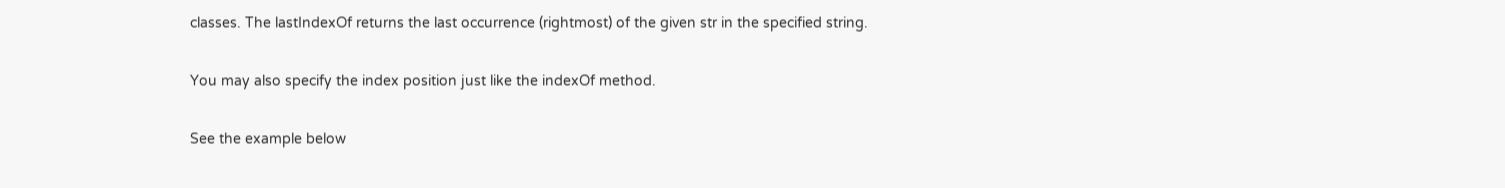classes. The lastIndexOf returns the last occurrence (rightmost) of the given str in the specified string.

You may also specify the index position just like the indexOf method.

See the example below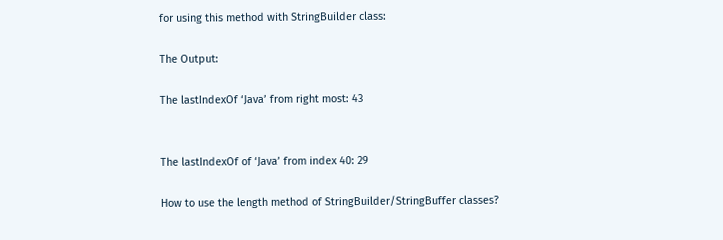for using this method with StringBuilder class:

The Output:

The lastIndexOf ‘Java’ from right most: 43


The lastIndexOf of ‘Java’ from index 40: 29

How to use the length method of StringBuilder/StringBuffer classes?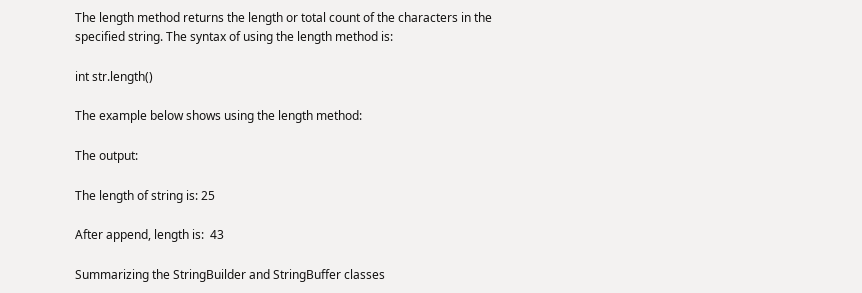The length method returns the length or total count of the characters in the specified string. The syntax of using the length method is:

int str.length()

The example below shows using the length method:

The output:

The length of string is: 25

After append, length is:  43

Summarizing the StringBuilder and StringBuffer classes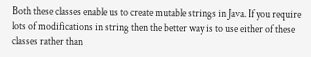Both these classes enable us to create mutable strings in Java. If you require lots of modifications in string then the better way is to use either of these classes rather than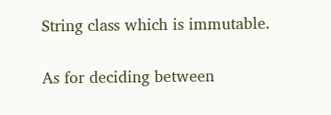String class which is immutable.

As for deciding between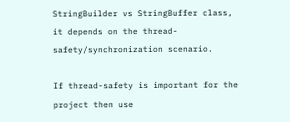StringBuilder vs StringBuffer class, it depends on the thread-safety/synchronization scenario.

If thread-safety is important for the project then use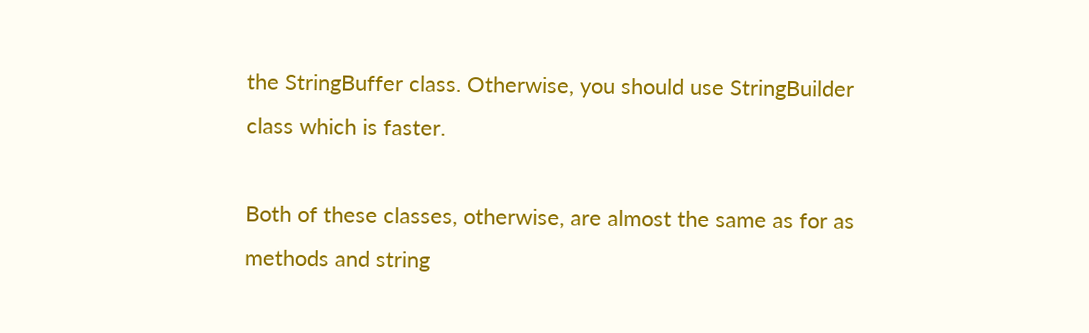the StringBuffer class. Otherwise, you should use StringBuilder class which is faster.

Both of these classes, otherwise, are almost the same as for as methods and string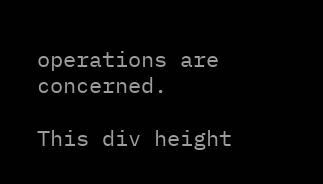operations are concerned.

This div height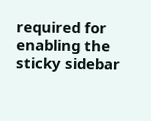required for enabling the sticky sidebar